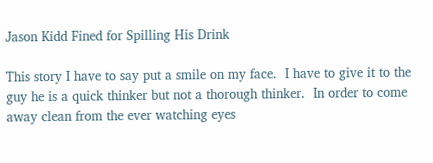Jason Kidd Fined for Spilling His Drink

This story I have to say put a smile on my face.  I have to give it to the guy he is a quick thinker but not a thorough thinker.  In order to come away clean from the ever watching eyes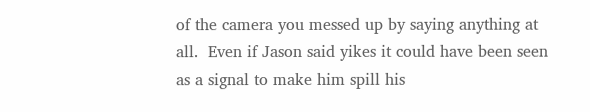of the camera you messed up by saying anything at all.  Even if Jason said yikes it could have been seen as a signal to make him spill his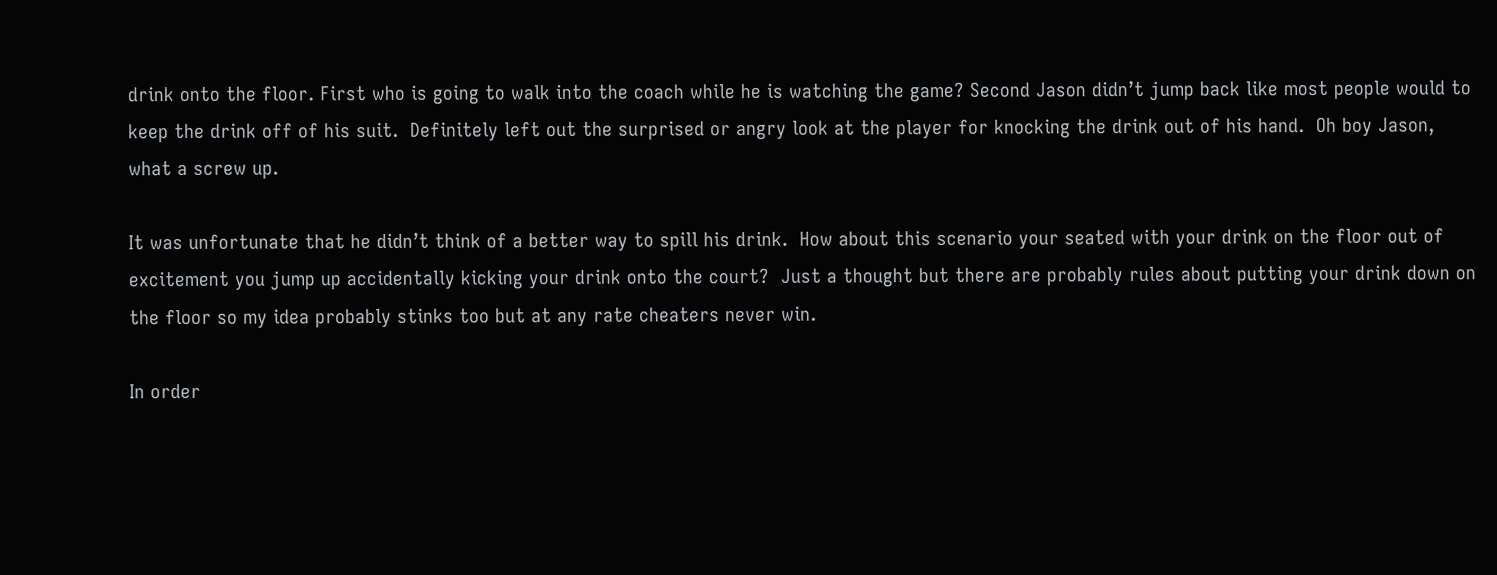drink onto the floor. First who is going to walk into the coach while he is watching the game? Second Jason didn’t jump back like most people would to keep the drink off of his suit.  Definitely left out the surprised or angry look at the player for knocking the drink out of his hand.  Oh boy Jason, what a screw up.

It was unfortunate that he didn’t think of a better way to spill his drink.  How about this scenario your seated with your drink on the floor out of excitement you jump up accidentally kicking your drink onto the court?  Just a thought but there are probably rules about putting your drink down on the floor so my idea probably stinks too but at any rate cheaters never win.

In order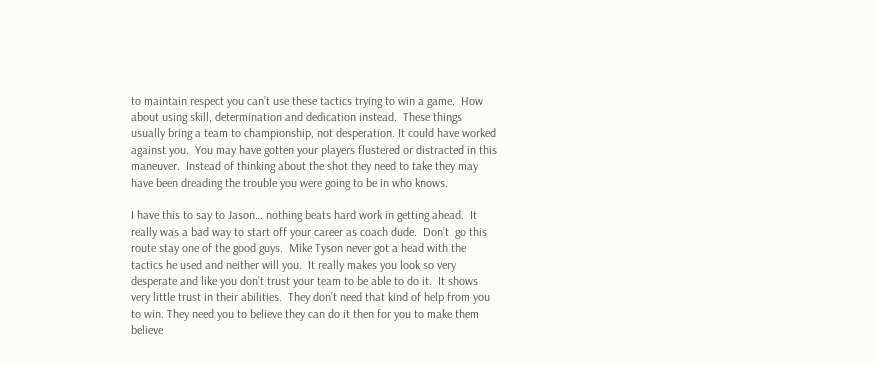to maintain respect you can’t use these tactics trying to win a game.  How about using skill, determination and dedication instead.  These things usually bring a team to championship, not desperation. It could have worked against you.  You may have gotten your players flustered or distracted in this maneuver.  Instead of thinking about the shot they need to take they may have been dreading the trouble you were going to be in who knows.

I have this to say to Jason… nothing beats hard work in getting ahead.  It really was a bad way to start off your career as coach dude.  Don’t  go this route stay one of the good guys.  Mike Tyson never got a head with the tactics he used and neither will you.  It really makes you look so very desperate and like you don’t trust your team to be able to do it.  It shows very little trust in their abilities.  They don’t need that kind of help from you to win. They need you to believe they can do it then for you to make them believe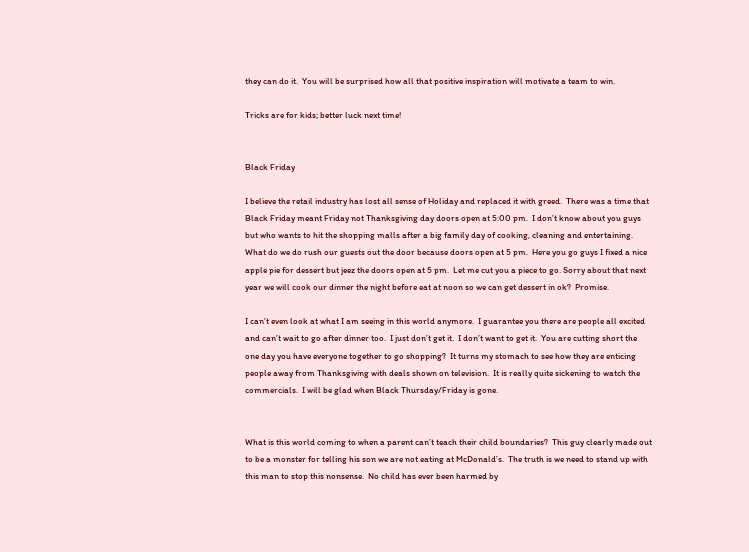they can do it.  You will be surprised how all that positive inspiration will motivate a team to win.

Tricks are for kids; better luck next time!


Black Friday

I believe the retail industry has lost all sense of Holiday and replaced it with greed.  There was a time that Black Friday meant Friday not Thanksgiving day doors open at 5:00 pm.  I don’t know about you guys but who wants to hit the shopping malls after a big family day of cooking, cleaning and entertaining.  What do we do rush our guests out the door because doors open at 5 pm.  Here you go guys I fixed a nice apple pie for dessert but jeez the doors open at 5 pm.  Let me cut you a piece to go. Sorry about that next year we will cook our dinner the night before eat at noon so we can get dessert in ok?  Promise.

I can’t even look at what I am seeing in this world anymore.  I guarantee you there are people all excited and can’t wait to go after dinner too.  I just don’t get it.  I don’t want to get it.  You are cutting short the one day you have everyone together to go shopping?  It turns my stomach to see how they are enticing people away from Thanksgiving with deals shown on television.  It is really quite sickening to watch the commercials.  I will be glad when Black Thursday/Friday is gone.


What is this world coming to when a parent can’t teach their child boundaries?  This guy clearly made out to be a monster for telling his son we are not eating at McDonald’s.  The truth is we need to stand up with this man to stop this nonsense.  No child has ever been harmed by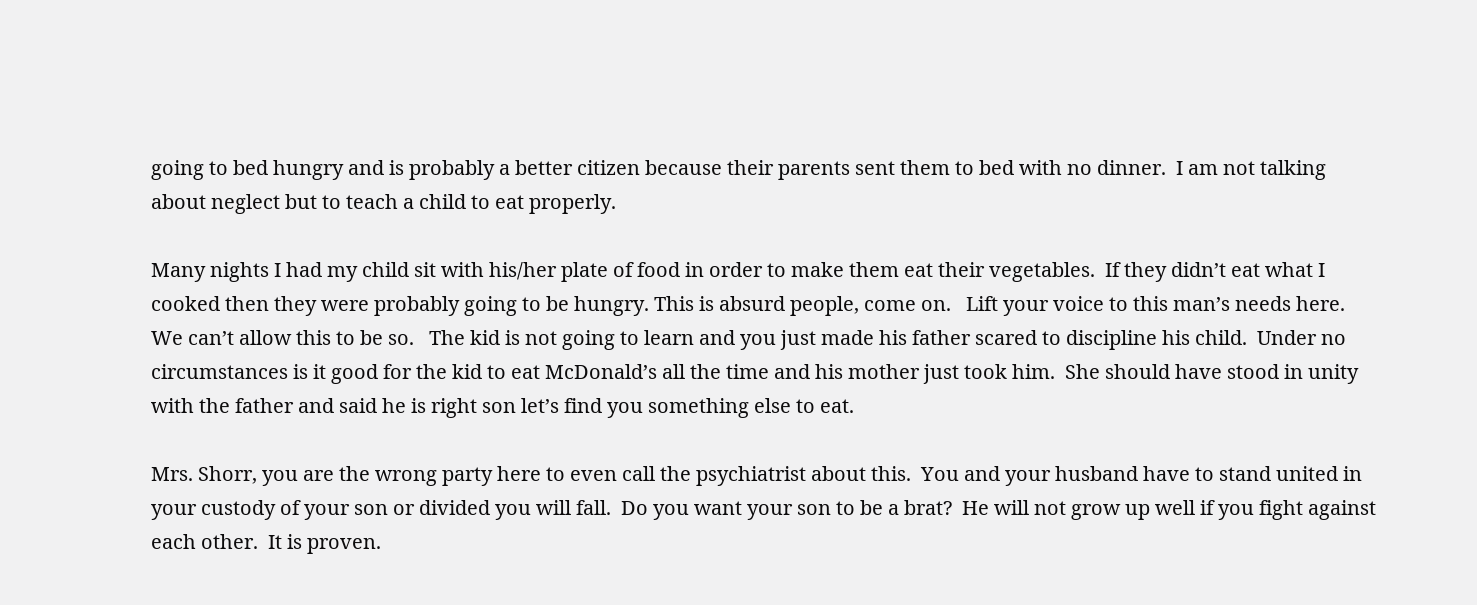going to bed hungry and is probably a better citizen because their parents sent them to bed with no dinner.  I am not talking about neglect but to teach a child to eat properly.

Many nights I had my child sit with his/her plate of food in order to make them eat their vegetables.  If they didn’t eat what I cooked then they were probably going to be hungry. This is absurd people, come on.   Lift your voice to this man’s needs here.  We can’t allow this to be so.   The kid is not going to learn and you just made his father scared to discipline his child.  Under no circumstances is it good for the kid to eat McDonald’s all the time and his mother just took him.  She should have stood in unity with the father and said he is right son let’s find you something else to eat.

Mrs. Shorr, you are the wrong party here to even call the psychiatrist about this.  You and your husband have to stand united in your custody of your son or divided you will fall.  Do you want your son to be a brat?  He will not grow up well if you fight against each other.  It is proven.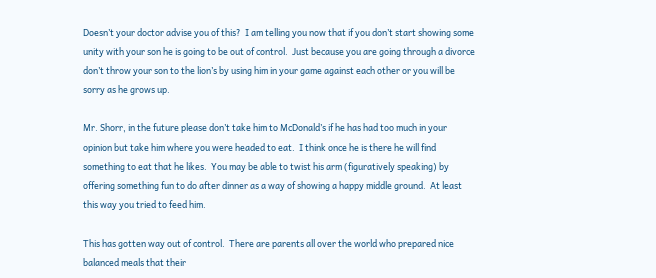Doesn’t your doctor advise you of this?  I am telling you now that if you don’t start showing some unity with your son he is going to be out of control.  Just because you are going through a divorce don’t throw your son to the lion’s by using him in your game against each other or you will be sorry as he grows up.

Mr. Shorr, in the future please don’t take him to McDonald’s if he has had too much in your opinion but take him where you were headed to eat.  I think once he is there he will find something to eat that he likes.  You may be able to twist his arm (figuratively speaking) by offering something fun to do after dinner as a way of showing a happy middle ground.  At least this way you tried to feed him.

This has gotten way out of control.  There are parents all over the world who prepared nice balanced meals that their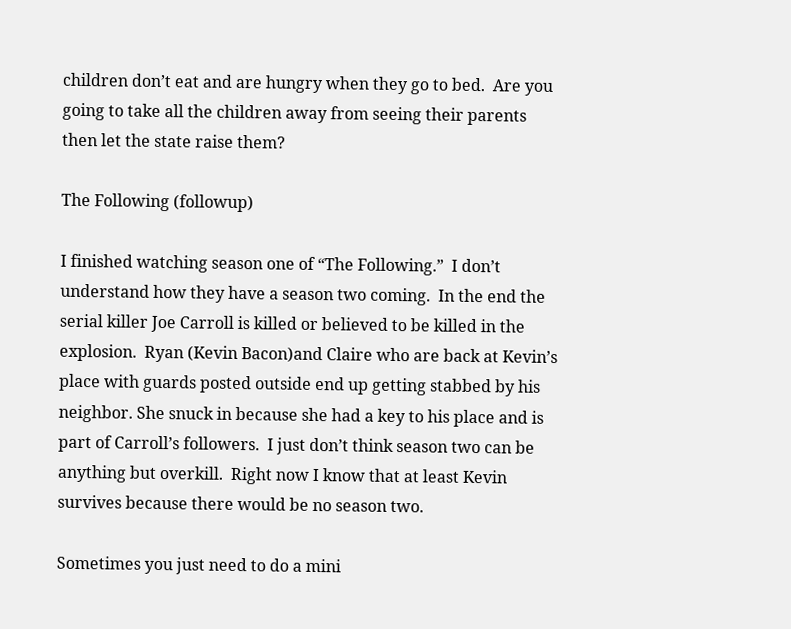children don’t eat and are hungry when they go to bed.  Are you going to take all the children away from seeing their parents then let the state raise them?

The Following (followup)

I finished watching season one of “The Following.”  I don’t understand how they have a season two coming.  In the end the serial killer Joe Carroll is killed or believed to be killed in the explosion.  Ryan (Kevin Bacon)and Claire who are back at Kevin’s place with guards posted outside end up getting stabbed by his neighbor. She snuck in because she had a key to his place and is part of Carroll’s followers.  I just don’t think season two can be anything but overkill.  Right now I know that at least Kevin survives because there would be no season two.

Sometimes you just need to do a mini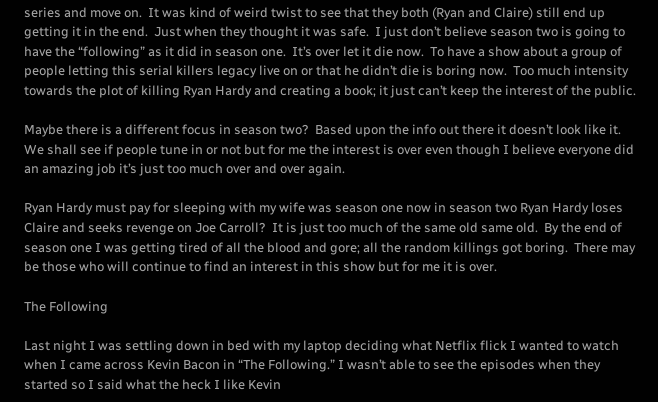series and move on.  It was kind of weird twist to see that they both (Ryan and Claire) still end up getting it in the end.  Just when they thought it was safe.  I just don’t believe season two is going to have the “following” as it did in season one.  It’s over let it die now.  To have a show about a group of people letting this serial killers legacy live on or that he didn’t die is boring now.  Too much intensity towards the plot of killing Ryan Hardy and creating a book; it just can’t keep the interest of the public.

Maybe there is a different focus in season two?  Based upon the info out there it doesn’t look like it. We shall see if people tune in or not but for me the interest is over even though I believe everyone did an amazing job it’s just too much over and over again.

Ryan Hardy must pay for sleeping with my wife was season one now in season two Ryan Hardy loses Claire and seeks revenge on Joe Carroll?  It is just too much of the same old same old.  By the end of season one I was getting tired of all the blood and gore; all the random killings got boring.  There may be those who will continue to find an interest in this show but for me it is over.

The Following

Last night I was settling down in bed with my laptop deciding what Netflix flick I wanted to watch when I came across Kevin Bacon in “The Following.” I wasn’t able to see the episodes when they started so I said what the heck I like Kevin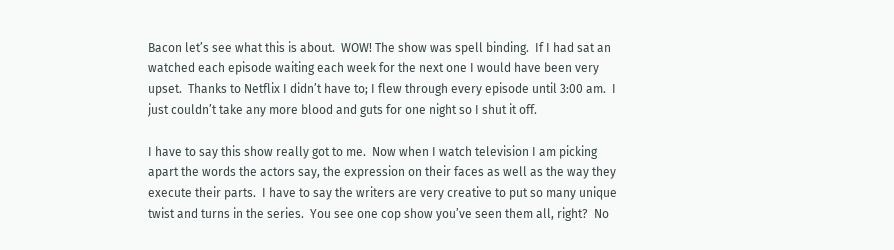Bacon let’s see what this is about.  WOW! The show was spell binding.  If I had sat an watched each episode waiting each week for the next one I would have been very upset.  Thanks to Netflix I didn’t have to; I flew through every episode until 3:00 am.  I just couldn’t take any more blood and guts for one night so I shut it off.

I have to say this show really got to me.  Now when I watch television I am picking apart the words the actors say, the expression on their faces as well as the way they execute their parts.  I have to say the writers are very creative to put so many unique twist and turns in the series.  You see one cop show you’ve seen them all, right?  No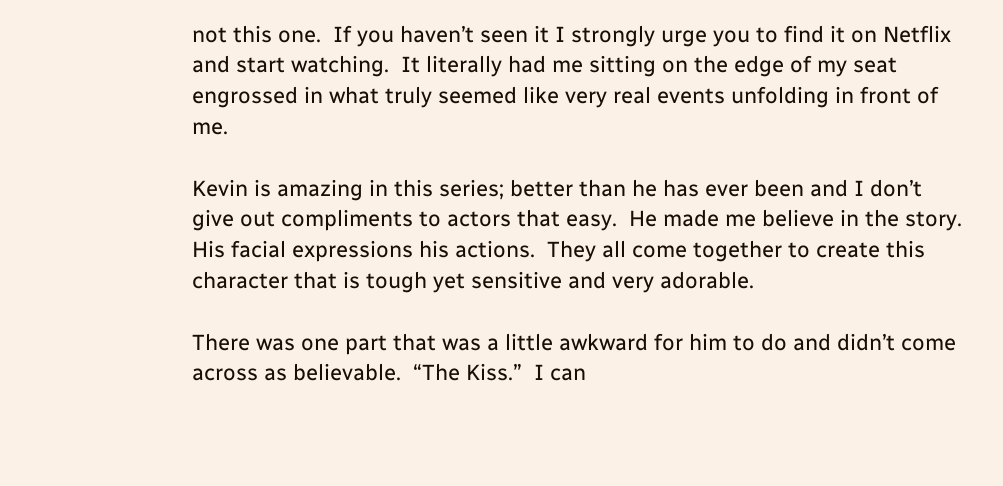not this one.  If you haven’t seen it I strongly urge you to find it on Netflix and start watching.  It literally had me sitting on the edge of my seat engrossed in what truly seemed like very real events unfolding in front of me.

Kevin is amazing in this series; better than he has ever been and I don’t give out compliments to actors that easy.  He made me believe in the story.  His facial expressions his actions.  They all come together to create this character that is tough yet sensitive and very adorable.

There was one part that was a little awkward for him to do and didn’t come across as believable.  “The Kiss.”  I can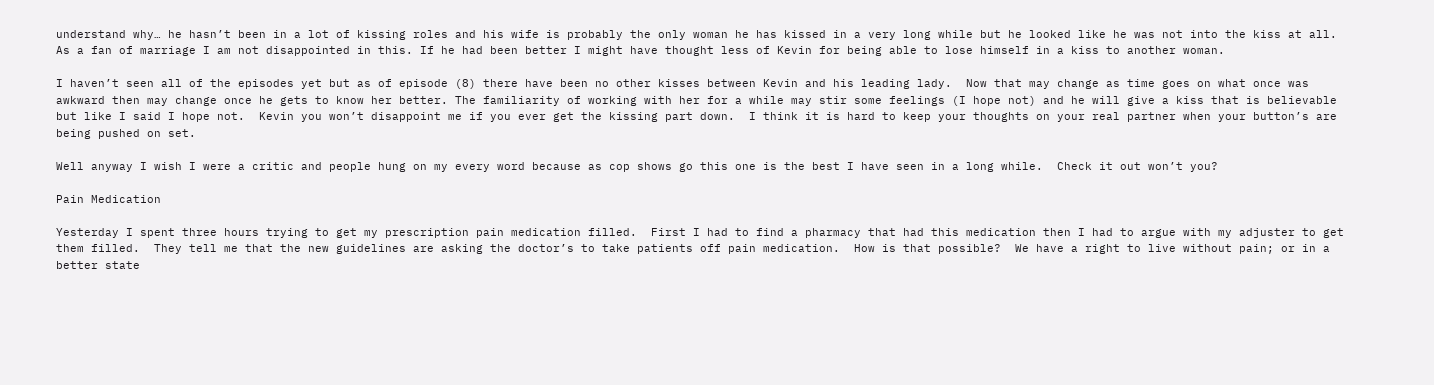understand why… he hasn’t been in a lot of kissing roles and his wife is probably the only woman he has kissed in a very long while but he looked like he was not into the kiss at all.  As a fan of marriage I am not disappointed in this. If he had been better I might have thought less of Kevin for being able to lose himself in a kiss to another woman.

I haven’t seen all of the episodes yet but as of episode (8) there have been no other kisses between Kevin and his leading lady.  Now that may change as time goes on what once was awkward then may change once he gets to know her better. The familiarity of working with her for a while may stir some feelings (I hope not) and he will give a kiss that is believable but like I said I hope not.  Kevin you won’t disappoint me if you ever get the kissing part down.  I think it is hard to keep your thoughts on your real partner when your button’s are being pushed on set.

Well anyway I wish I were a critic and people hung on my every word because as cop shows go this one is the best I have seen in a long while.  Check it out won’t you?

Pain Medication

Yesterday I spent three hours trying to get my prescription pain medication filled.  First I had to find a pharmacy that had this medication then I had to argue with my adjuster to get them filled.  They tell me that the new guidelines are asking the doctor’s to take patients off pain medication.  How is that possible?  We have a right to live without pain; or in a better state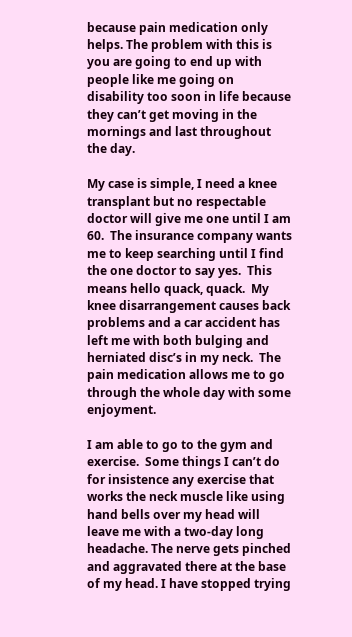because pain medication only helps. The problem with this is you are going to end up with people like me going on disability too soon in life because they can’t get moving in the mornings and last throughout the day.

My case is simple, I need a knee transplant but no respectable doctor will give me one until I am 60.  The insurance company wants me to keep searching until I find the one doctor to say yes.  This means hello quack, quack.  My knee disarrangement causes back problems and a car accident has left me with both bulging and herniated disc’s in my neck.  The pain medication allows me to go through the whole day with some enjoyment.

I am able to go to the gym and exercise.  Some things I can’t do for insistence any exercise that works the neck muscle like using hand bells over my head will leave me with a two-day long headache. The nerve gets pinched and aggravated there at the base of my head. I have stopped trying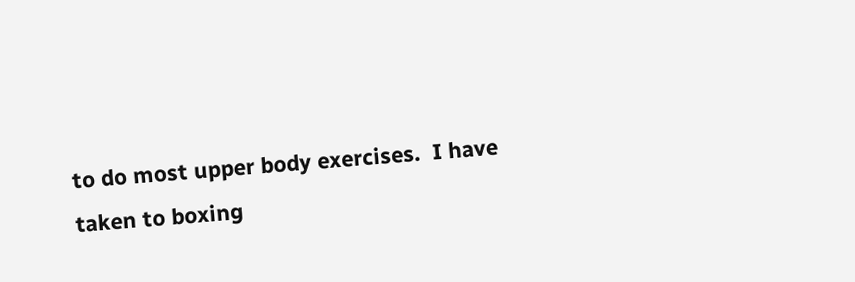to do most upper body exercises.  I have taken to boxing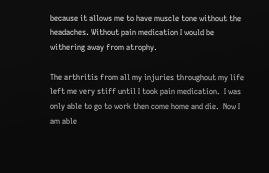because it allows me to have muscle tone without the headaches. Without pain medication I would be withering away from atrophy.

The arthritis from all my injuries throughout my life left me very stiff until I took pain medication.  I was only able to go to work then come home and die.  Now I am able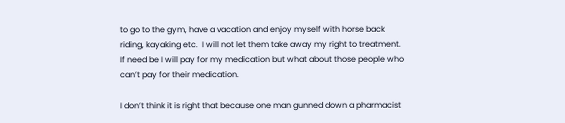to go to the gym, have a vacation and enjoy myself with horse back riding, kayaking etc.  I will not let them take away my right to treatment.  If need be I will pay for my medication but what about those people who can’t pay for their medication.

I don’t think it is right that because one man gunned down a pharmacist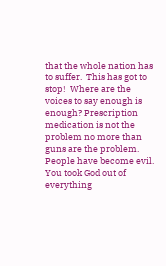that the whole nation has to suffer.  This has got to stop!  Where are the voices to say enough is enough? Prescription medication is not the problem no more than guns are the problem.  People have become evil.  You took God out of everything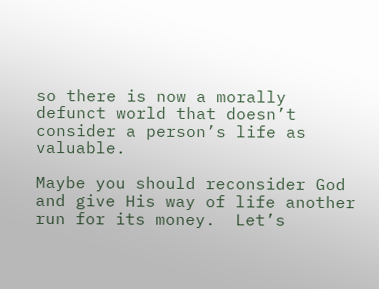so there is now a morally defunct world that doesn’t consider a person’s life as valuable.

Maybe you should reconsider God and give His way of life another run for its money.  Let’s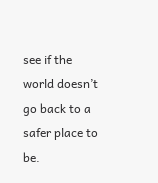see if the world doesn’t go back to a safer place to be.